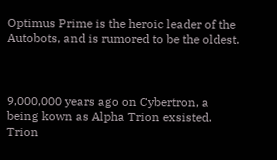Optimus Prime is the heroic leader of the Autobots, and is rumored to be the oldest.



9,000,000 years ago on Cybertron, a being kown as Alpha Trion exsisted. Trion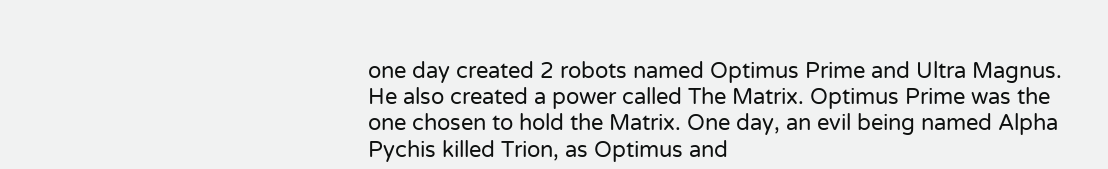one day created 2 robots named Optimus Prime and Ultra Magnus. He also created a power called The Matrix. Optimus Prime was the one chosen to hold the Matrix. One day, an evil being named Alpha Pychis killed Trion, as Optimus and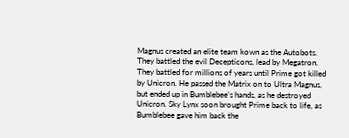Magnus created an elite team kown as the Autobots. They battled the evil Decepticons, lead by Megatron. They battled for millions of years until Prime got killed by Unicron. He passed the Matrix on to Ultra Magnus, but ended up in Bumblebee's hands, as he destroyed Unicron. Sky Lynx soon brought Prime back to life, as Bumblebee gave him back the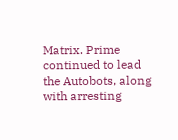Matrix. Prime continued to lead the Autobots, along with arresting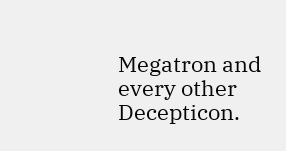Megatron and every other Decepticon.